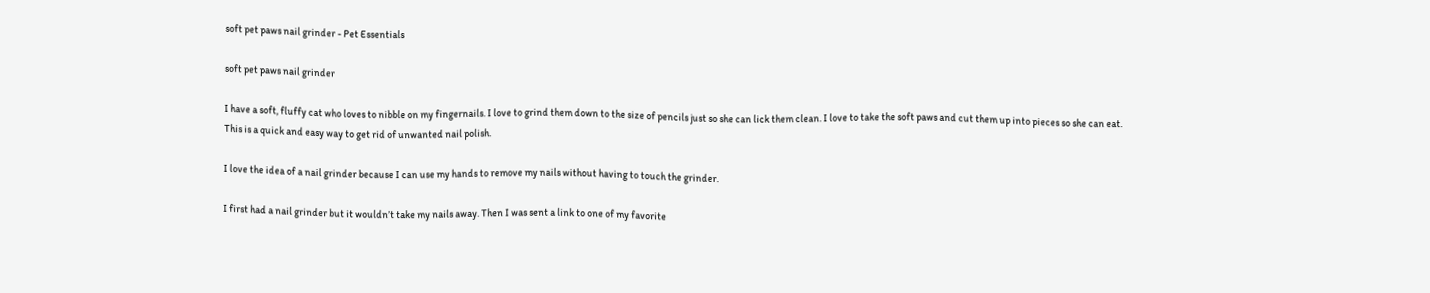soft pet paws nail grinder - Pet Essentials

soft pet paws nail grinder

I have a soft, fluffy cat who loves to nibble on my fingernails. I love to grind them down to the size of pencils just so she can lick them clean. I love to take the soft paws and cut them up into pieces so she can eat. This is a quick and easy way to get rid of unwanted nail polish.

I love the idea of a nail grinder because I can use my hands to remove my nails without having to touch the grinder.

I first had a nail grinder but it wouldn’t take my nails away. Then I was sent a link to one of my favorite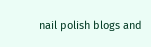nail polish blogs and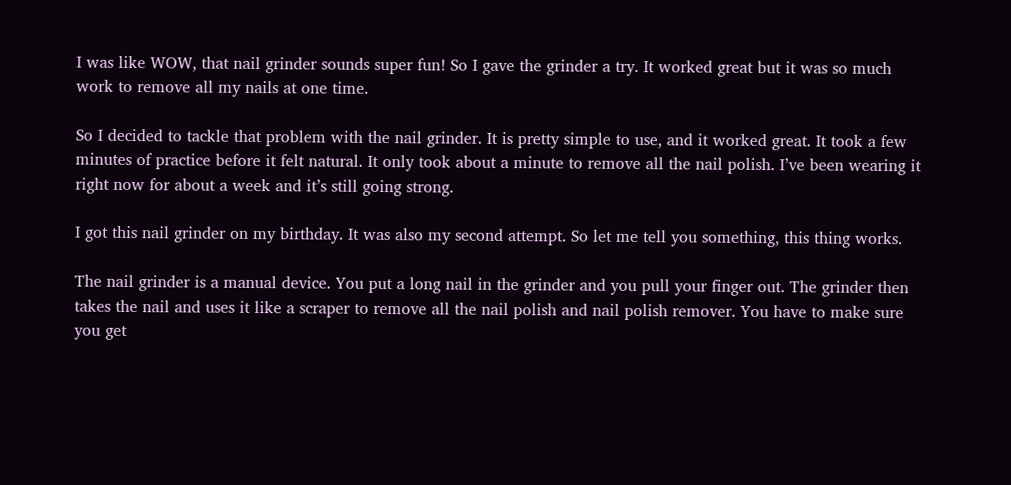I was like WOW, that nail grinder sounds super fun! So I gave the grinder a try. It worked great but it was so much work to remove all my nails at one time.

So I decided to tackle that problem with the nail grinder. It is pretty simple to use, and it worked great. It took a few minutes of practice before it felt natural. It only took about a minute to remove all the nail polish. I’ve been wearing it right now for about a week and it’s still going strong.

I got this nail grinder on my birthday. It was also my second attempt. So let me tell you something, this thing works.

The nail grinder is a manual device. You put a long nail in the grinder and you pull your finger out. The grinder then takes the nail and uses it like a scraper to remove all the nail polish and nail polish remover. You have to make sure you get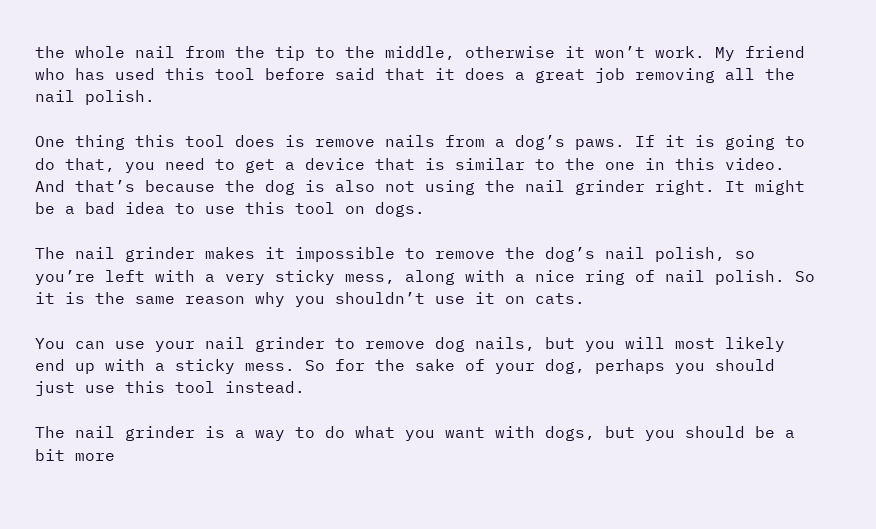the whole nail from the tip to the middle, otherwise it won’t work. My friend who has used this tool before said that it does a great job removing all the nail polish.

One thing this tool does is remove nails from a dog’s paws. If it is going to do that, you need to get a device that is similar to the one in this video. And that’s because the dog is also not using the nail grinder right. It might be a bad idea to use this tool on dogs.

The nail grinder makes it impossible to remove the dog’s nail polish, so you’re left with a very sticky mess, along with a nice ring of nail polish. So it is the same reason why you shouldn’t use it on cats.

You can use your nail grinder to remove dog nails, but you will most likely end up with a sticky mess. So for the sake of your dog, perhaps you should just use this tool instead.

The nail grinder is a way to do what you want with dogs, but you should be a bit more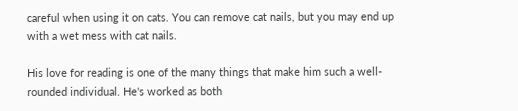careful when using it on cats. You can remove cat nails, but you may end up with a wet mess with cat nails.

His love for reading is one of the many things that make him such a well-rounded individual. He's worked as both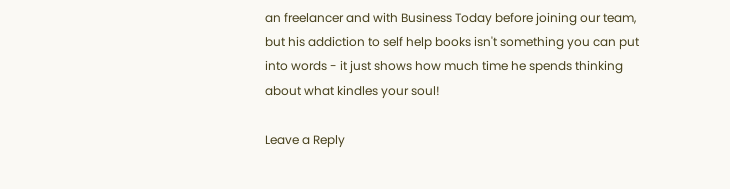an freelancer and with Business Today before joining our team, but his addiction to self help books isn't something you can put into words - it just shows how much time he spends thinking about what kindles your soul!

Leave a Reply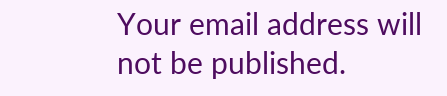Your email address will not be published.